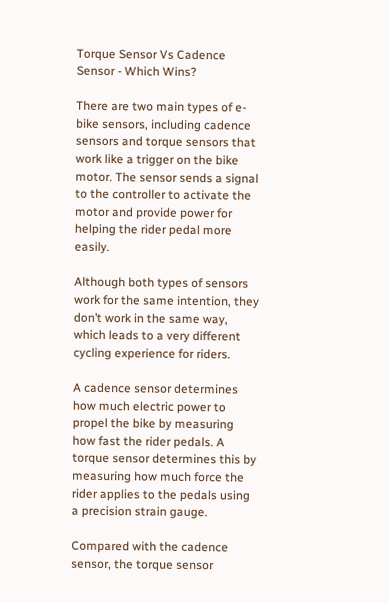Torque Sensor Vs Cadence Sensor - Which Wins?

There are two main types of e-bike sensors, including cadence sensors and torque sensors that work like a trigger on the bike motor. The sensor sends a signal to the controller to activate the motor and provide power for helping the rider pedal more easily.

Although both types of sensors work for the same intention, they don’t work in the same way, which leads to a very different cycling experience for riders.

A cadence sensor determines how much electric power to propel the bike by measuring how fast the rider pedals. A torque sensor determines this by measuring how much force the rider applies to the pedals using a precision strain gauge.

Compared with the cadence sensor, the torque sensor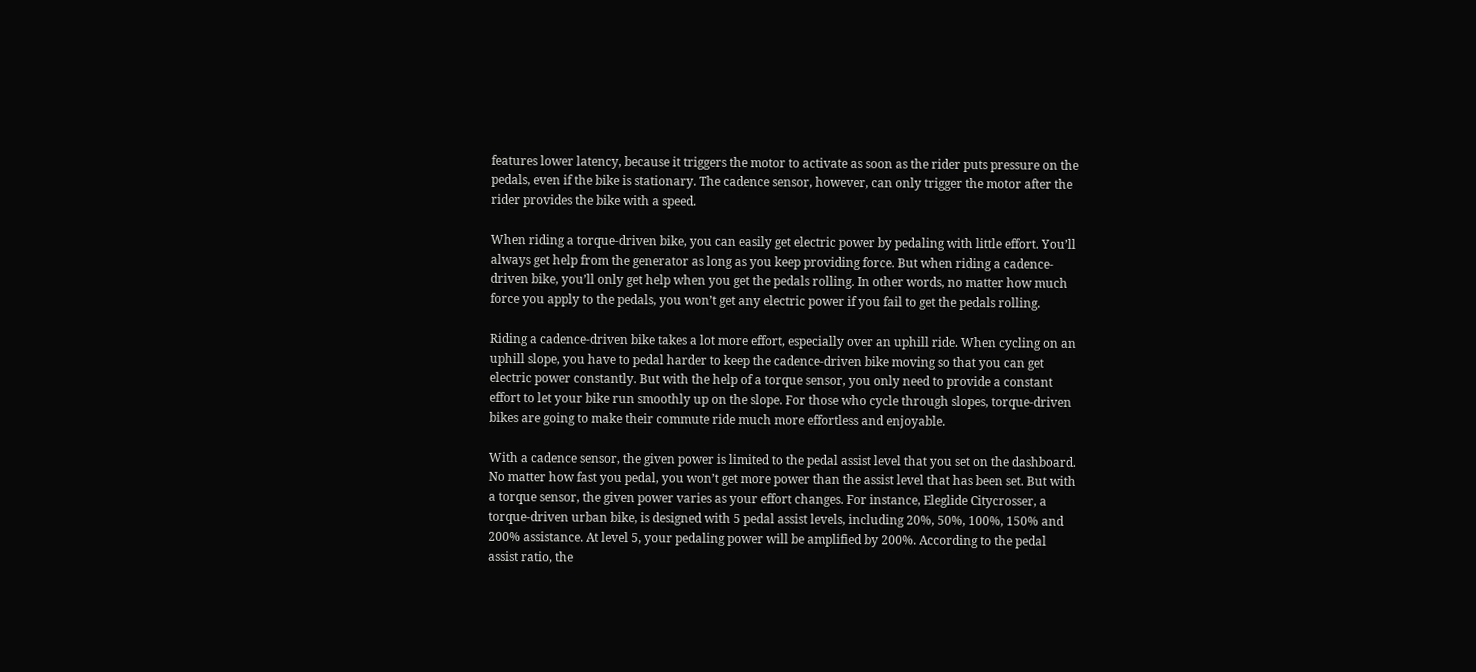features lower latency, because it triggers the motor to activate as soon as the rider puts pressure on the pedals, even if the bike is stationary. The cadence sensor, however, can only trigger the motor after the rider provides the bike with a speed.

When riding a torque-driven bike, you can easily get electric power by pedaling with little effort. You’ll always get help from the generator as long as you keep providing force. But when riding a cadence-driven bike, you’ll only get help when you get the pedals rolling. In other words, no matter how much force you apply to the pedals, you won’t get any electric power if you fail to get the pedals rolling.

Riding a cadence-driven bike takes a lot more effort, especially over an uphill ride. When cycling on an uphill slope, you have to pedal harder to keep the cadence-driven bike moving so that you can get electric power constantly. But with the help of a torque sensor, you only need to provide a constant effort to let your bike run smoothly up on the slope. For those who cycle through slopes, torque-driven bikes are going to make their commute ride much more effortless and enjoyable.

With a cadence sensor, the given power is limited to the pedal assist level that you set on the dashboard. No matter how fast you pedal, you won’t get more power than the assist level that has been set. But with a torque sensor, the given power varies as your effort changes. For instance, Eleglide Citycrosser, a torque-driven urban bike, is designed with 5 pedal assist levels, including 20%, 50%, 100%, 150% and 200% assistance. At level 5, your pedaling power will be amplified by 200%. According to the pedal assist ratio, the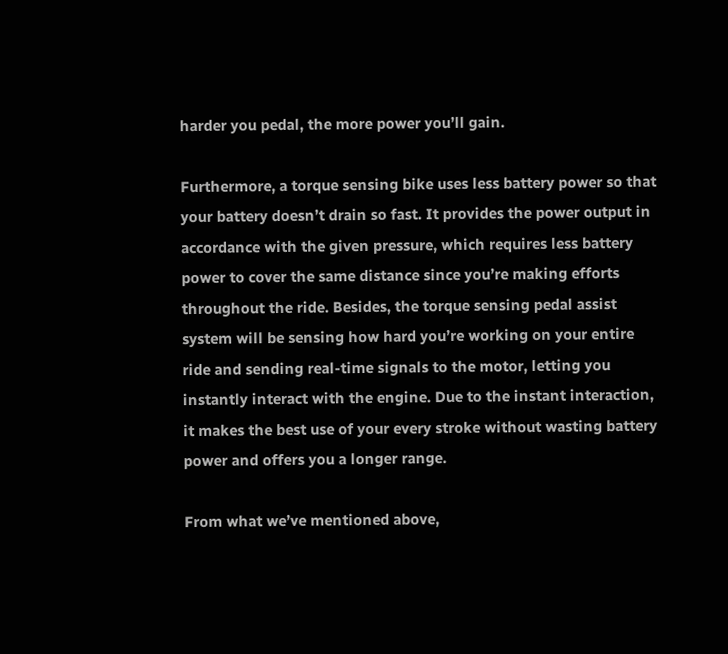harder you pedal, the more power you’ll gain.

Furthermore, a torque sensing bike uses less battery power so that your battery doesn’t drain so fast. It provides the power output in accordance with the given pressure, which requires less battery power to cover the same distance since you’re making efforts throughout the ride. Besides, the torque sensing pedal assist system will be sensing how hard you’re working on your entire ride and sending real-time signals to the motor, letting you instantly interact with the engine. Due to the instant interaction, it makes the best use of your every stroke without wasting battery power and offers you a longer range.

From what we’ve mentioned above,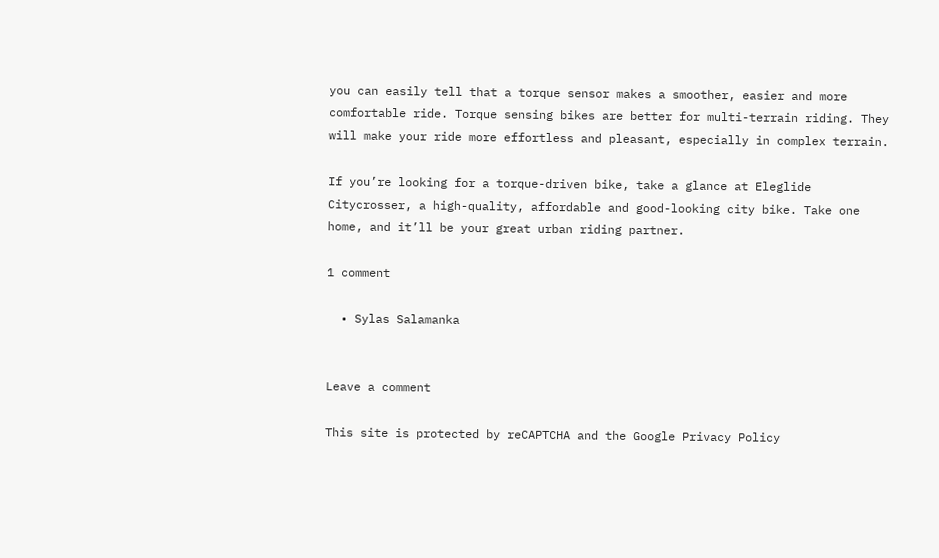you can easily tell that a torque sensor makes a smoother, easier and more comfortable ride. Torque sensing bikes are better for multi-terrain riding. They will make your ride more effortless and pleasant, especially in complex terrain.

If you’re looking for a torque-driven bike, take a glance at Eleglide Citycrosser, a high-quality, affordable and good-looking city bike. Take one home, and it’ll be your great urban riding partner.

1 comment

  • Sylas Salamanka


Leave a comment

This site is protected by reCAPTCHA and the Google Privacy Policy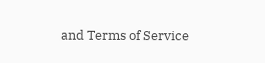and Terms of Service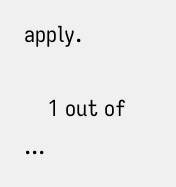apply.

    1 out of ...